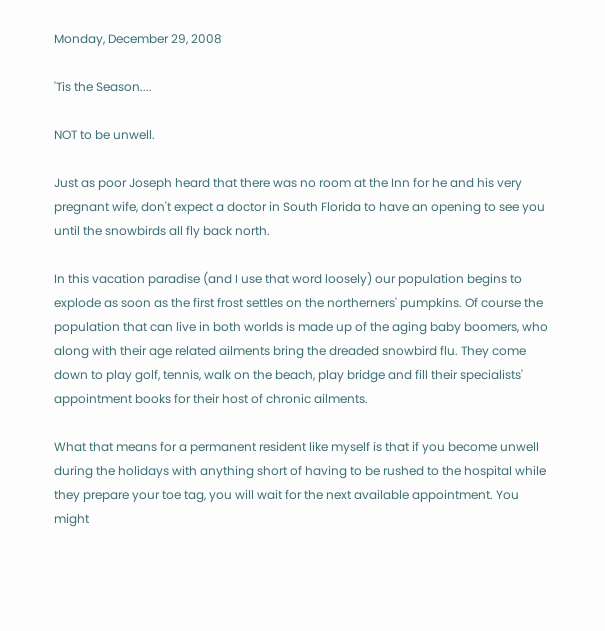Monday, December 29, 2008

'Tis the Season....

NOT to be unwell.

Just as poor Joseph heard that there was no room at the Inn for he and his very pregnant wife, don't expect a doctor in South Florida to have an opening to see you until the snowbirds all fly back north.

In this vacation paradise (and I use that word loosely) our population begins to explode as soon as the first frost settles on the northerners' pumpkins. Of course the population that can live in both worlds is made up of the aging baby boomers, who along with their age related ailments bring the dreaded snowbird flu. They come down to play golf, tennis, walk on the beach, play bridge and fill their specialists' appointment books for their host of chronic ailments.

What that means for a permanent resident like myself is that if you become unwell during the holidays with anything short of having to be rushed to the hospital while they prepare your toe tag, you will wait for the next available appointment. You might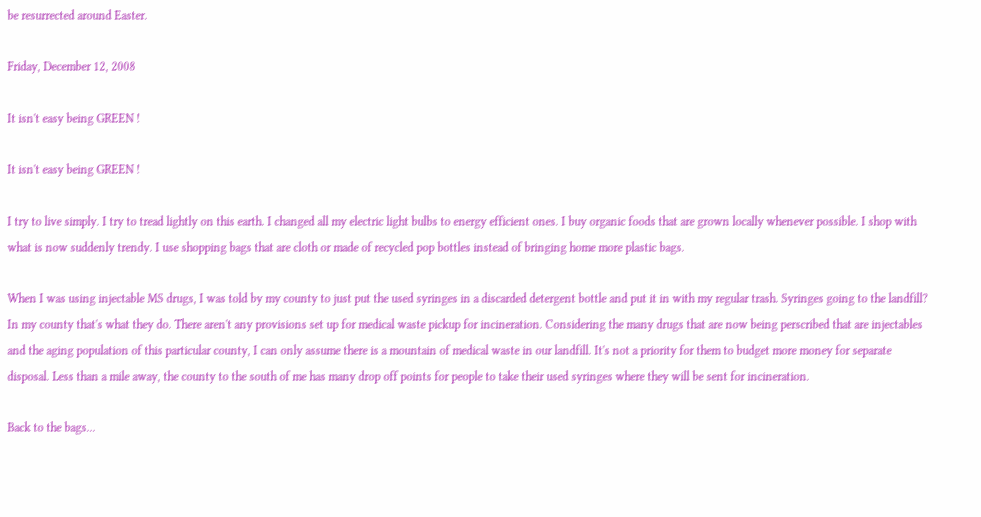be resurrected around Easter.

Friday, December 12, 2008

It isn't easy being GREEN !

It isn't easy being GREEN !

I try to live simply. I try to tread lightly on this earth. I changed all my electric light bulbs to energy efficient ones. I buy organic foods that are grown locally whenever possible. I shop with what is now suddenly trendy. I use shopping bags that are cloth or made of recycled pop bottles instead of bringing home more plastic bags.

When I was using injectable MS drugs, I was told by my county to just put the used syringes in a discarded detergent bottle and put it in with my regular trash. Syringes going to the landfill? In my county that's what they do. There aren't any provisions set up for medical waste pickup for incineration. Considering the many drugs that are now being perscribed that are injectables and the aging population of this particular county, I can only assume there is a mountain of medical waste in our landfill. It's not a priority for them to budget more money for separate disposal. Less than a mile away, the county to the south of me has many drop off points for people to take their used syringes where they will be sent for incineration.

Back to the bags...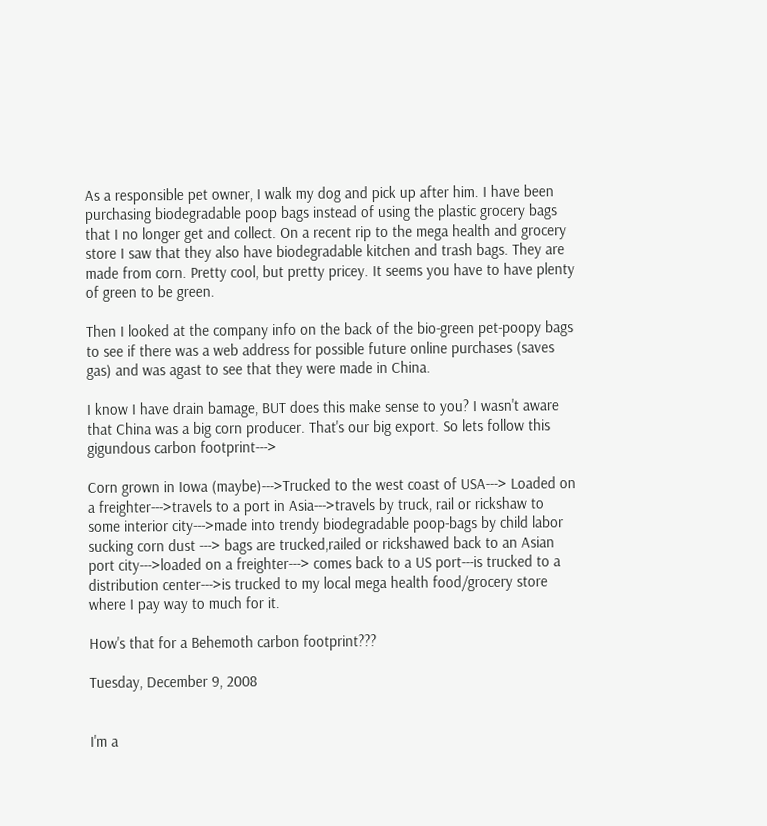As a responsible pet owner, I walk my dog and pick up after him. I have been purchasing biodegradable poop bags instead of using the plastic grocery bags that I no longer get and collect. On a recent rip to the mega health and grocery store I saw that they also have biodegradable kitchen and trash bags. They are made from corn. Pretty cool, but pretty pricey. It seems you have to have plenty of green to be green.

Then I looked at the company info on the back of the bio-green pet-poopy bags to see if there was a web address for possible future online purchases (saves gas) and was agast to see that they were made in China.

I know I have drain bamage, BUT does this make sense to you? I wasn't aware that China was a big corn producer. That's our big export. So lets follow this gigundous carbon footprint--->

Corn grown in Iowa (maybe)--->Trucked to the west coast of USA---> Loaded on a freighter--->travels to a port in Asia--->travels by truck, rail or rickshaw to some interior city--->made into trendy biodegradable poop-bags by child labor sucking corn dust ---> bags are trucked,railed or rickshawed back to an Asian port city--->loaded on a freighter---> comes back to a US port---is trucked to a distribution center--->is trucked to my local mega health food/grocery store where I pay way to much for it.

How's that for a Behemoth carbon footprint???

Tuesday, December 9, 2008


I'm a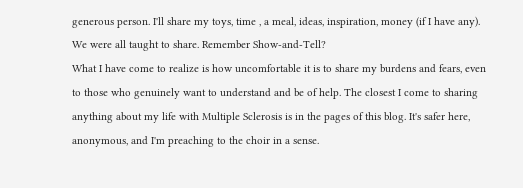generous person. I'll share my toys, time , a meal, ideas, inspiration, money (if I have any).
We were all taught to share. Remember Show-and-Tell?
What I have come to realize is how uncomfortable it is to share my burdens and fears, even to those who genuinely want to understand and be of help. The closest I come to sharing anything about my life with Multiple Sclerosis is in the pages of this blog. It's safer here, anonymous, and I'm preaching to the choir in a sense.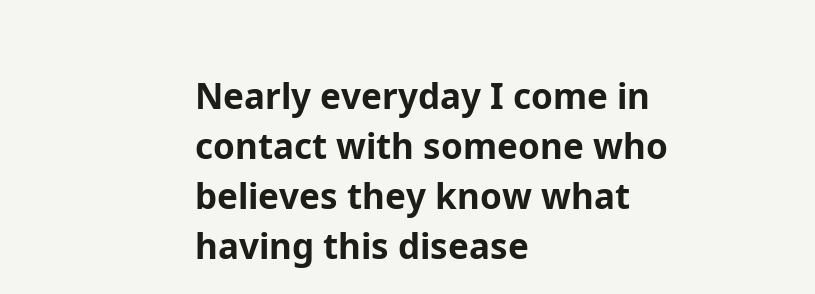Nearly everyday I come in contact with someone who believes they know what having this disease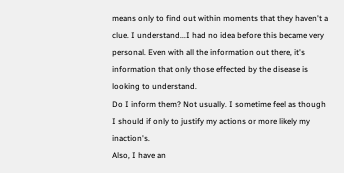means only to find out within moments that they haven't a clue. I understand...I had no idea before this became very personal. Even with all the information out there, it's information that only those effected by the disease is looking to understand.
Do I inform them? Not usually. I sometime feel as though I should if only to justify my actions or more likely my inaction's.
Also, I have an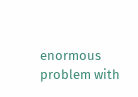enormous problem with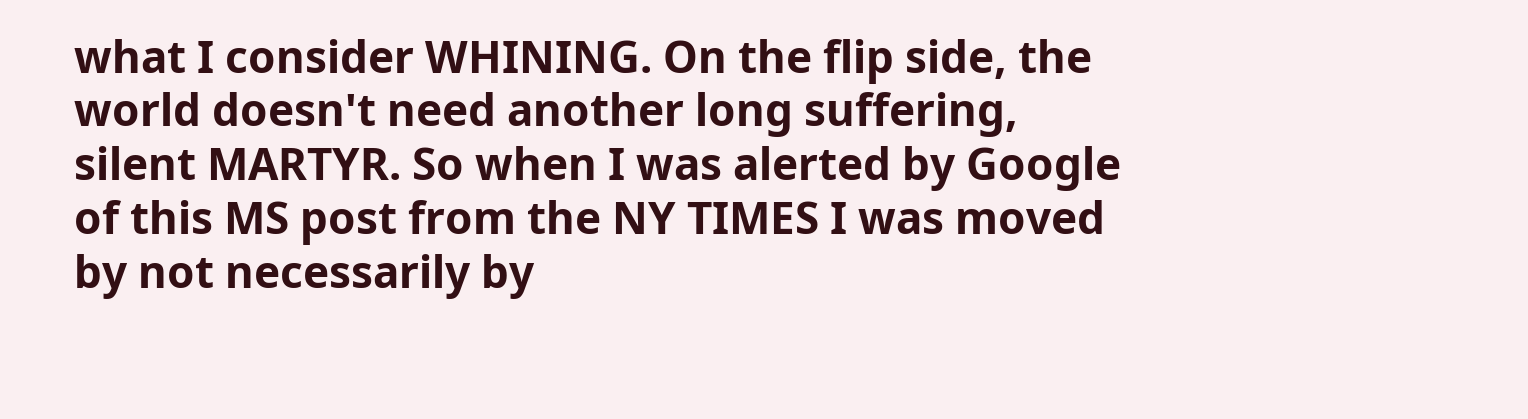what I consider WHINING. On the flip side, the world doesn't need another long suffering, silent MARTYR. So when I was alerted by Google of this MS post from the NY TIMES I was moved by not necessarily by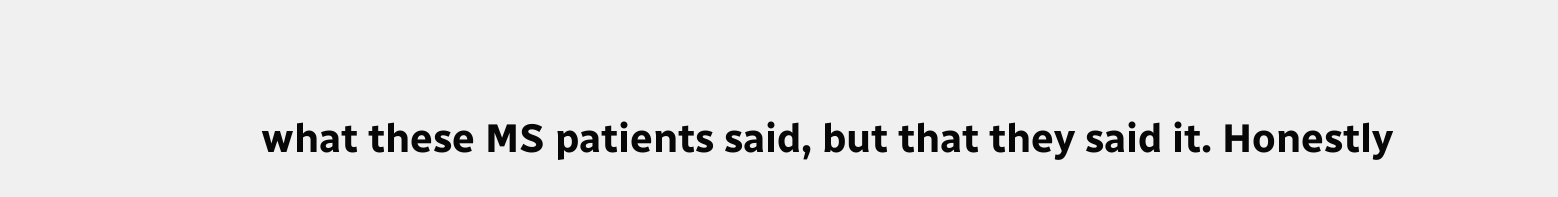what these MS patients said, but that they said it. Honestly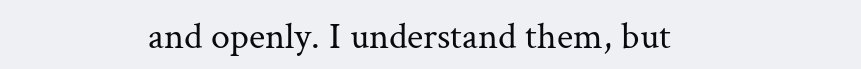and openly. I understand them, but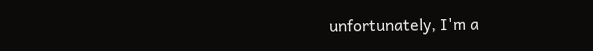unfortunately, I'm a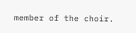member of the choir.